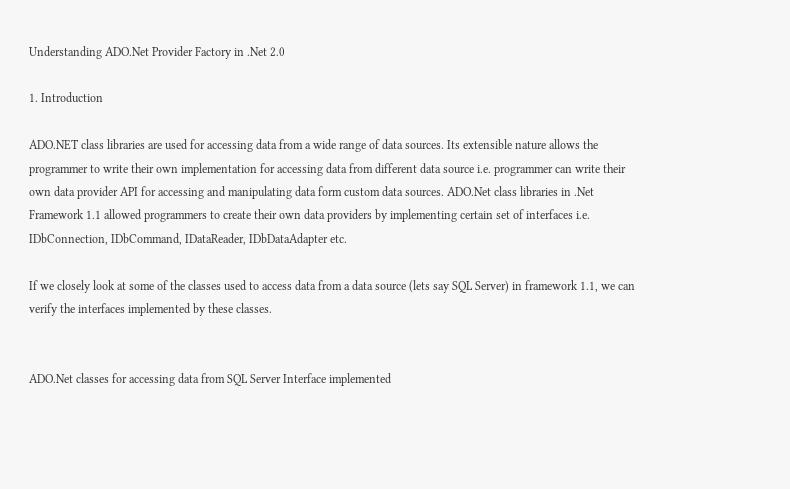Understanding ADO.Net Provider Factory in .Net 2.0

1. Introduction

ADO.NET class libraries are used for accessing data from a wide range of data sources. Its extensible nature allows the programmer to write their own implementation for accessing data from different data source i.e. programmer can write their own data provider API for accessing and manipulating data form custom data sources. ADO.Net class libraries in .Net Framework 1.1 allowed programmers to create their own data providers by implementing certain set of interfaces i.e. IDbConnection, IDbCommand, IDataReader, IDbDataAdapter etc.

If we closely look at some of the classes used to access data from a data source (lets say SQL Server) in framework 1.1, we can verify the interfaces implemented by these classes.


ADO.Net classes for accessing data from SQL Server Interface implemented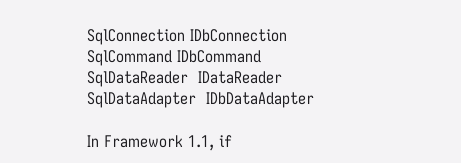SqlConnection IDbConnection
SqlCommand IDbCommand
SqlDataReader  IDataReader
SqlDataAdapter  IDbDataAdapter

In Framework 1.1, if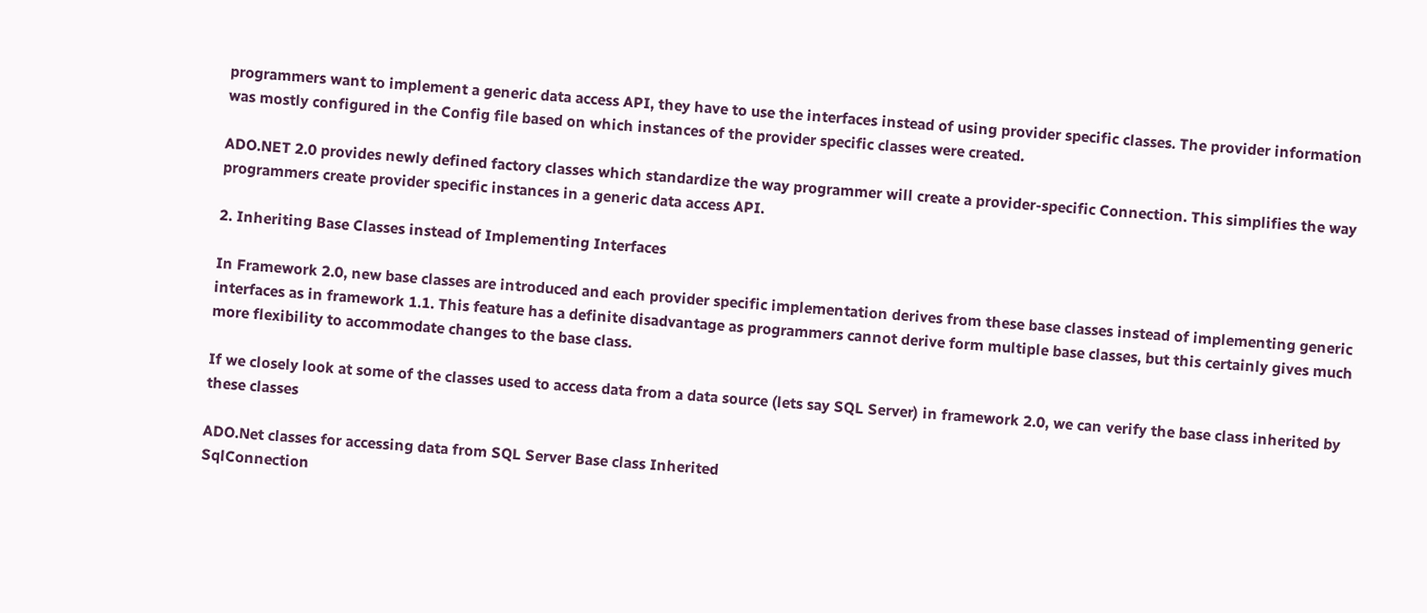programmers want to implement a generic data access API, they have to use the interfaces instead of using provider specific classes. The provider information was mostly configured in the Config file based on which instances of the provider specific classes were created.

ADO.NET 2.0 provides newly defined factory classes which standardize the way programmer will create a provider-specific Connection. This simplifies the way programmers create provider specific instances in a generic data access API.

2. Inheriting Base Classes instead of Implementing Interfaces

In Framework 2.0, new base classes are introduced and each provider specific implementation derives from these base classes instead of implementing generic interfaces as in framework 1.1. This feature has a definite disadvantage as programmers cannot derive form multiple base classes, but this certainly gives much more flexibility to accommodate changes to the base class.

If we closely look at some of the classes used to access data from a data source (lets say SQL Server) in framework 2.0, we can verify the base class inherited by these classes

ADO.Net classes for accessing data from SQL Server Base class Inherited
SqlConnection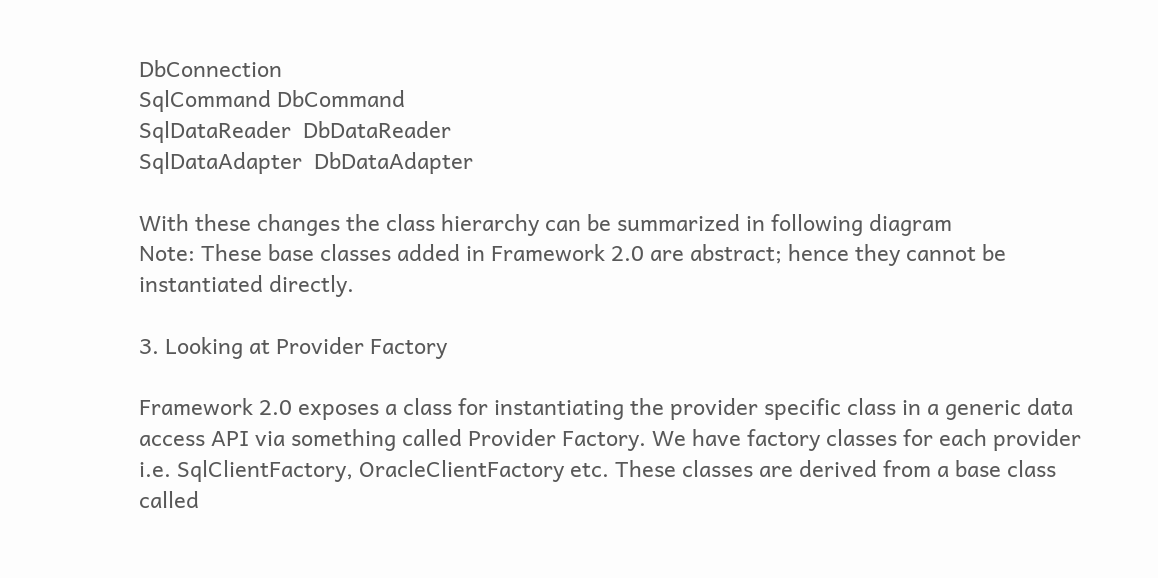DbConnection
SqlCommand DbCommand
SqlDataReader  DbDataReader
SqlDataAdapter  DbDataAdapter

With these changes the class hierarchy can be summarized in following diagram
Note: These base classes added in Framework 2.0 are abstract; hence they cannot be instantiated directly.

3. Looking at Provider Factory

Framework 2.0 exposes a class for instantiating the provider specific class in a generic data access API via something called Provider Factory. We have factory classes for each provider i.e. SqlClientFactory, OracleClientFactory etc. These classes are derived from a base class called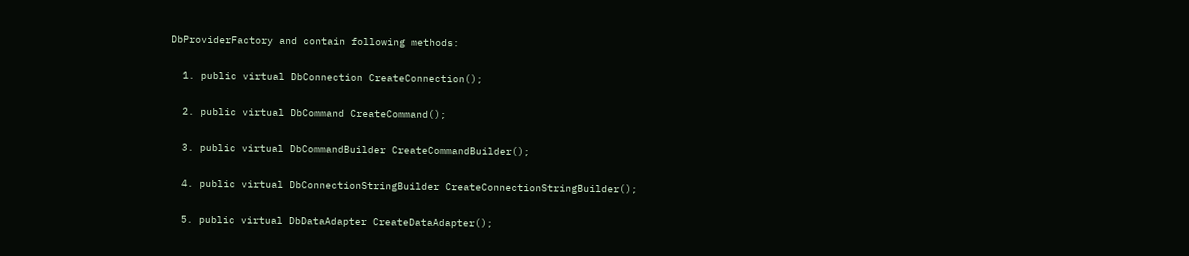DbProviderFactory and contain following methods:

  1. public virtual DbConnection CreateConnection();

  2. public virtual DbCommand CreateCommand();

  3. public virtual DbCommandBuilder CreateCommandBuilder();

  4. public virtual DbConnectionStringBuilder CreateConnectionStringBuilder();

  5. public virtual DbDataAdapter CreateDataAdapter();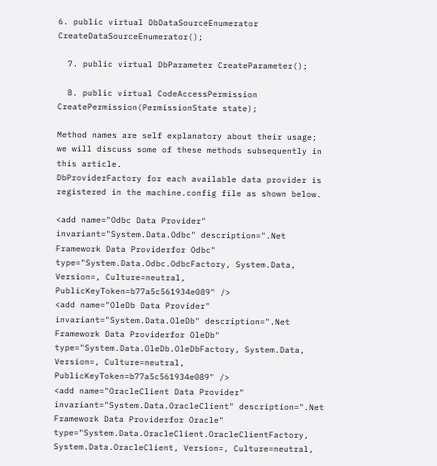6. public virtual DbDataSourceEnumerator CreateDataSourceEnumerator();

  7. public virtual DbParameter CreateParameter();

  8. public virtual CodeAccessPermission CreatePermission(PermissionState state);

Method names are self explanatory about their usage; we will discuss some of these methods subsequently in this article.
DbProviderFactory for each available data provider is registered in the machine.config file as shown below.

<add name="Odbc Data Provider" invariant="System.Data.Odbc" description=".Net Framework Data Providerfor Odbc" type="System.Data.Odbc.OdbcFactory, System.Data, Version=, Culture=neutral, PublicKeyToken=b77a5c561934e089" />
<add name="OleDb Data Provider" invariant="System.Data.OleDb" description=".Net Framework Data Providerfor OleDb" type="System.Data.OleDb.OleDbFactory, System.Data, Version=, Culture=neutral, PublicKeyToken=b77a5c561934e089" />
<add name="OracleClient Data Provider" invariant="System.Data.OracleClient" description=".Net Framework Data Providerfor Oracle" type="System.Data.OracleClient.OracleClientFactory, System.Data.OracleClient, Version=, Culture=neutral,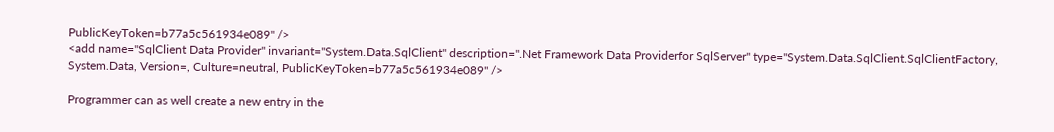PublicKeyToken=b77a5c561934e089" />
<add name="SqlClient Data Provider" invariant="System.Data.SqlClient" description=".Net Framework Data Providerfor SqlServer" type="System.Data.SqlClient.SqlClientFactory, System.Data, Version=, Culture=neutral, PublicKeyToken=b77a5c561934e089" />

Programmer can as well create a new entry in the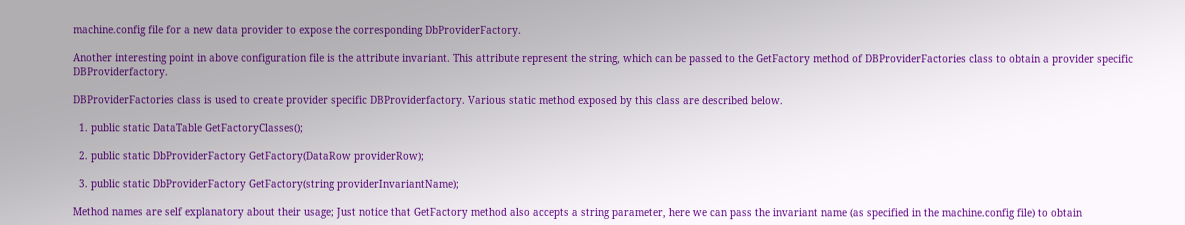machine.config file for a new data provider to expose the corresponding DbProviderFactory.

Another interesting point in above configuration file is the attribute invariant. This attribute represent the string, which can be passed to the GetFactory method of DBProviderFactories class to obtain a provider specific DBProviderfactory.

DBProviderFactories class is used to create provider specific DBProviderfactory. Various static method exposed by this class are described below.

  1. public static DataTable GetFactoryClasses();

  2. public static DbProviderFactory GetFactory(DataRow providerRow);

  3. public static DbProviderFactory GetFactory(string providerInvariantName);

Method names are self explanatory about their usage; Just notice that GetFactory method also accepts a string parameter, here we can pass the invariant name (as specified in the machine.config file) to obtain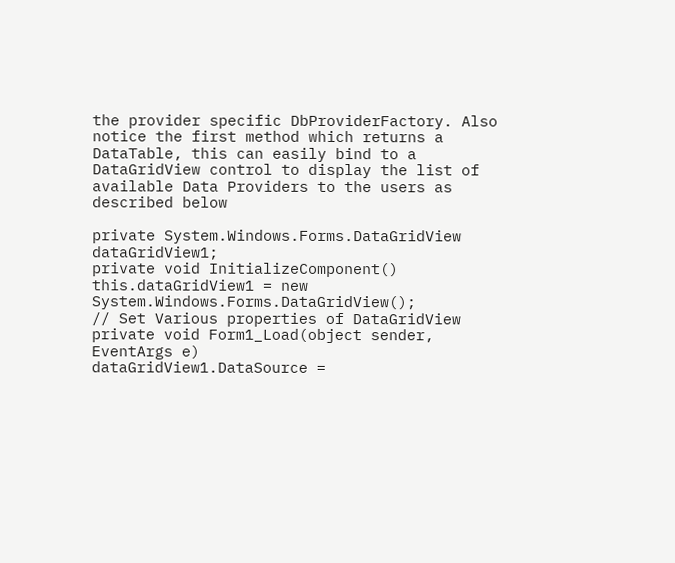the provider specific DbProviderFactory. Also notice the first method which returns a DataTable, this can easily bind to a DataGridView control to display the list of available Data Providers to the users as described below

private System.Windows.Forms.DataGridView dataGridView1;
private void InitializeComponent()
this.dataGridView1 = new System.Windows.Forms.DataGridView();
// Set Various properties of DataGridView
private void Form1_Load(object sender, EventArgs e)
dataGridView1.DataSource =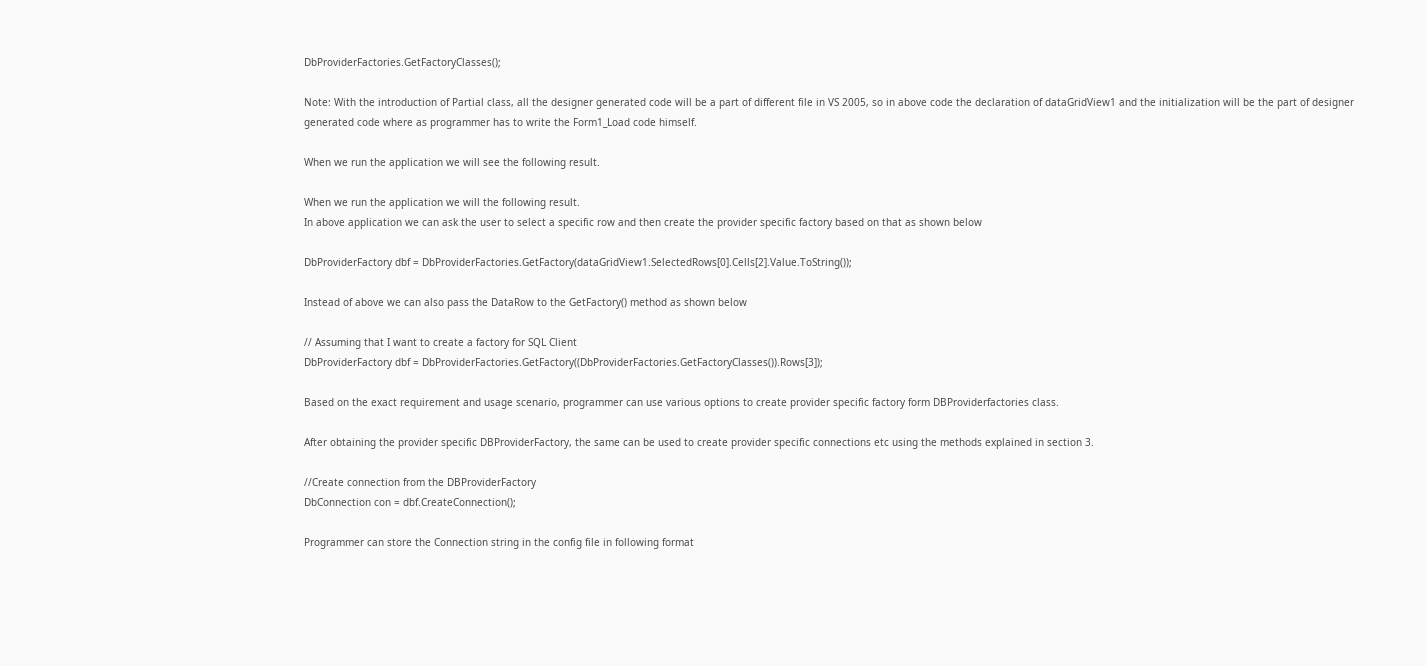DbProviderFactories.GetFactoryClasses();

Note: With the introduction of Partial class, all the designer generated code will be a part of different file in VS 2005, so in above code the declaration of dataGridView1 and the initialization will be the part of designer generated code where as programmer has to write the Form1_Load code himself.

When we run the application we will see the following result.

When we run the application we will the following result.
In above application we can ask the user to select a specific row and then create the provider specific factory based on that as shown below

DbProviderFactory dbf = DbProviderFactories.GetFactory(dataGridView1.SelectedRows[0].Cells[2].Value.ToString());

Instead of above we can also pass the DataRow to the GetFactory() method as shown below

// Assuming that I want to create a factory for SQL Client
DbProviderFactory dbf = DbProviderFactories.GetFactory((DbProviderFactories.GetFactoryClasses()).Rows[3]);

Based on the exact requirement and usage scenario, programmer can use various options to create provider specific factory form DBProviderfactories class.

After obtaining the provider specific DBProviderFactory, the same can be used to create provider specific connections etc using the methods explained in section 3.

//Create connection from the DBProviderFactory
DbConnection con = dbf.CreateConnection();

Programmer can store the Connection string in the config file in following format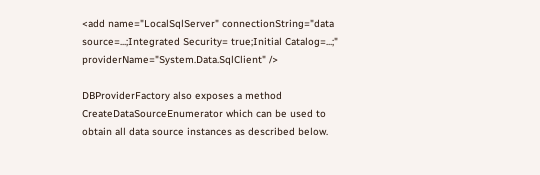<add name="LocalSqlServer" connectionString="data source=...;Integrated Security= true;Initial Catalog=...;" providerName="System.Data.SqlClient" />

DBProviderFactory also exposes a method CreateDataSourceEnumerator which can be used to obtain all data source instances as described below.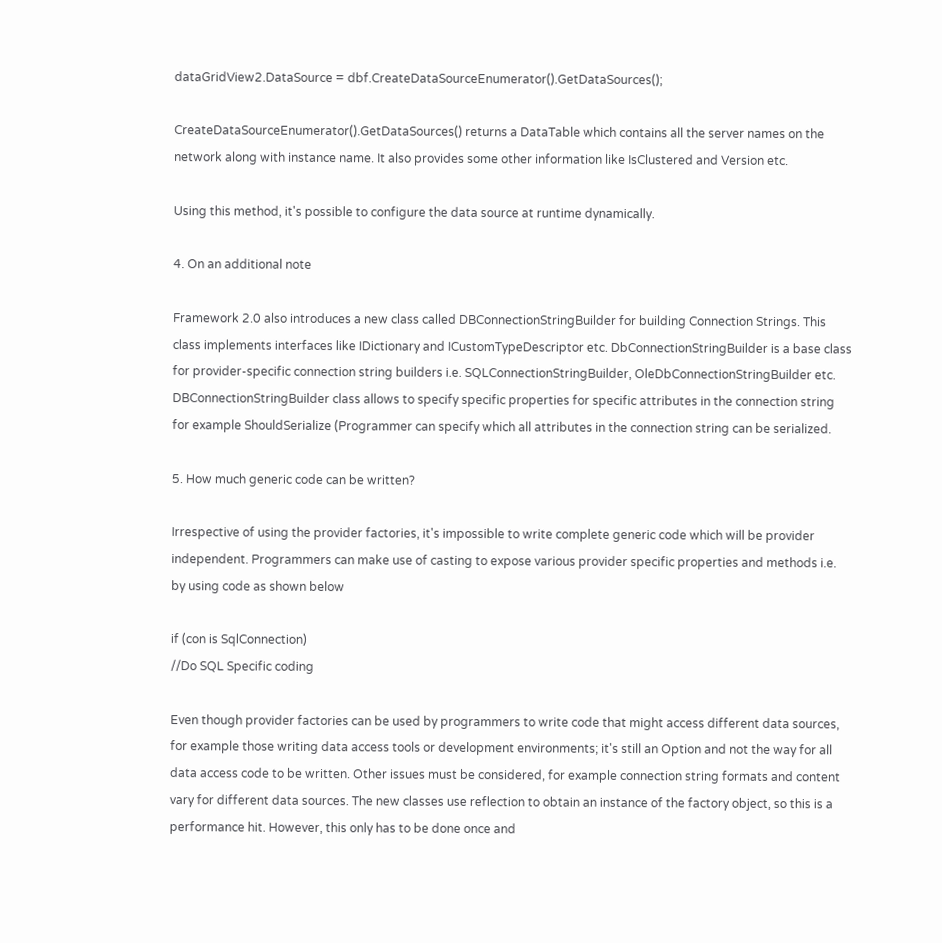dataGridView2.DataSource = dbf.CreateDataSourceEnumerator().GetDataSources();

CreateDataSourceEnumerator().GetDataSources() returns a DataTable which contains all the server names on the network along with instance name. It also provides some other information like IsClustered and Version etc.

Using this method, it's possible to configure the data source at runtime dynamically.

4. On an additional note

Framework 2.0 also introduces a new class called DBConnectionStringBuilder for building Connection Strings. This class implements interfaces like IDictionary and ICustomTypeDescriptor etc. DbConnectionStringBuilder is a base class for provider-specific connection string builders i.e. SQLConnectionStringBuilder, OleDbConnectionStringBuilder etc. DBConnectionStringBuilder class allows to specify specific properties for specific attributes in the connection string for example ShouldSerialize (Programmer can specify which all attributes in the connection string can be serialized.

5. How much generic code can be written?

Irrespective of using the provider factories, it's impossible to write complete generic code which will be provider independent. Programmers can make use of casting to expose various provider specific properties and methods i.e. by using code as shown below

if (con is SqlConnection)
//Do SQL Specific coding

Even though provider factories can be used by programmers to write code that might access different data sources, for example those writing data access tools or development environments; it's still an Option and not the way for all data access code to be written. Other issues must be considered, for example connection string formats and content vary for different data sources. The new classes use reflection to obtain an instance of the factory object, so this is a performance hit. However, this only has to be done once and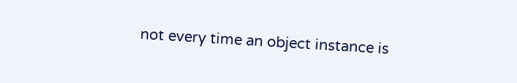not every time an object instance is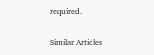required.

Similar Articles